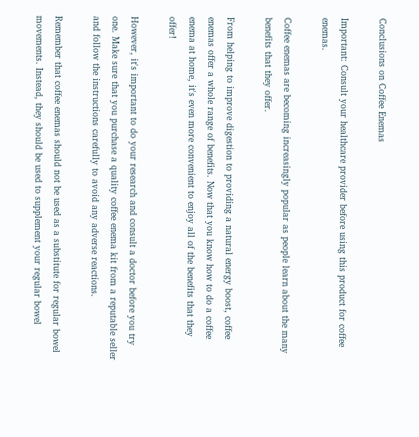Conclusions on Coffee Enemas

Important: Consult your healthcare provider before using this product for coffee enemas.

Coffee enemas are becoming increasingly popular as people learn about the many benefits that they offer.

From helping to improve digestion to providing a natural energy boost, coffee enemas offer a whole range of benefits. Now that you know how to do a coffee enema at home, it's even more convenient to enjoy all of the benefits that they offer!

However, it's important to do your research and consult a doctor before you try one. Make sure that you purchase a quality coffee enema kit from a reputable seller and follow the instructions carefully to avoid any adverse reactions.

Remember that coffee enemas should not be used as a substitute for regular bowel movements. Instead, they should be used to supplement your regular bowel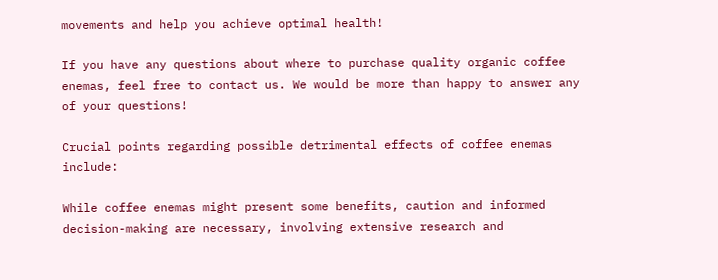movements and help you achieve optimal health!

If you have any questions about where to purchase quality organic coffee enemas, feel free to contact us. We would be more than happy to answer any of your questions!

Crucial points regarding possible detrimental effects of coffee enemas include:

While coffee enemas might present some benefits, caution and informed decision-making are necessary, involving extensive research and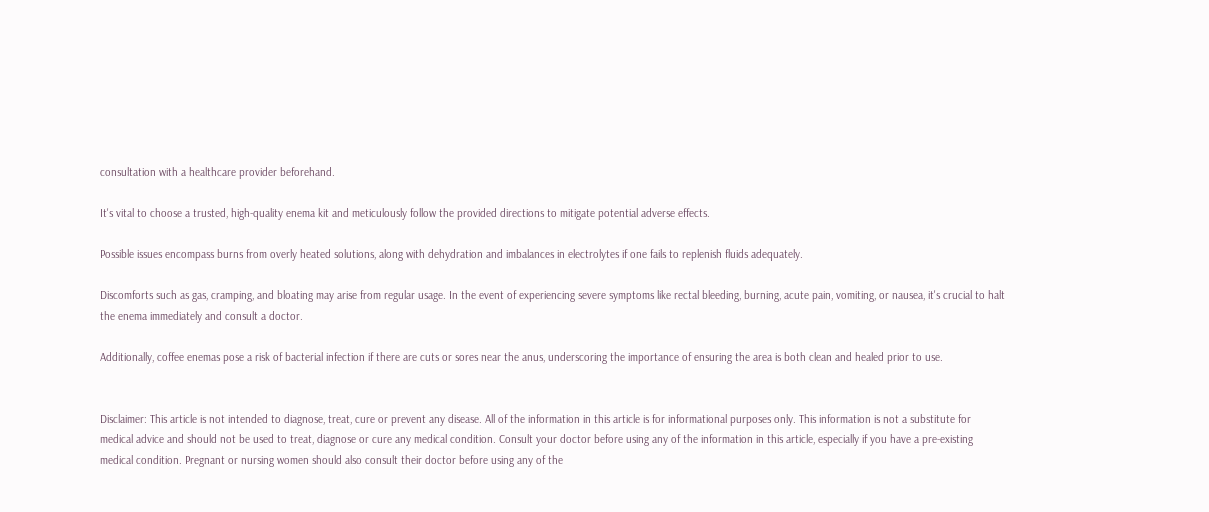consultation with a healthcare provider beforehand.

It's vital to choose a trusted, high-quality enema kit and meticulously follow the provided directions to mitigate potential adverse effects.

Possible issues encompass burns from overly heated solutions, along with dehydration and imbalances in electrolytes if one fails to replenish fluids adequately.

Discomforts such as gas, cramping, and bloating may arise from regular usage. In the event of experiencing severe symptoms like rectal bleeding, burning, acute pain, vomiting, or nausea, it's crucial to halt the enema immediately and consult a doctor.

Additionally, coffee enemas pose a risk of bacterial infection if there are cuts or sores near the anus, underscoring the importance of ensuring the area is both clean and healed prior to use.


Disclaimer: This article is not intended to diagnose, treat, cure or prevent any disease. All of the information in this article is for informational purposes only. This information is not a substitute for medical advice and should not be used to treat, diagnose or cure any medical condition. Consult your doctor before using any of the information in this article, especially if you have a pre-existing medical condition. Pregnant or nursing women should also consult their doctor before using any of the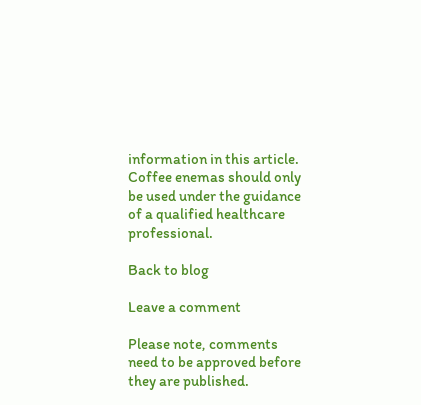information in this article. Coffee enemas should only be used under the guidance of a qualified healthcare professional.

Back to blog

Leave a comment

Please note, comments need to be approved before they are published.